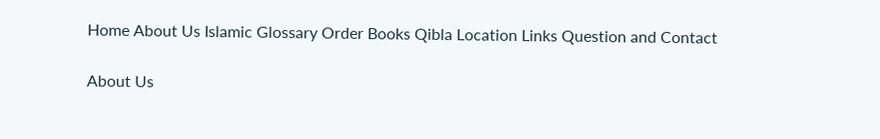Home About Us Islamic Glossary Order Books Qibla Location Links Question and Contact

About Us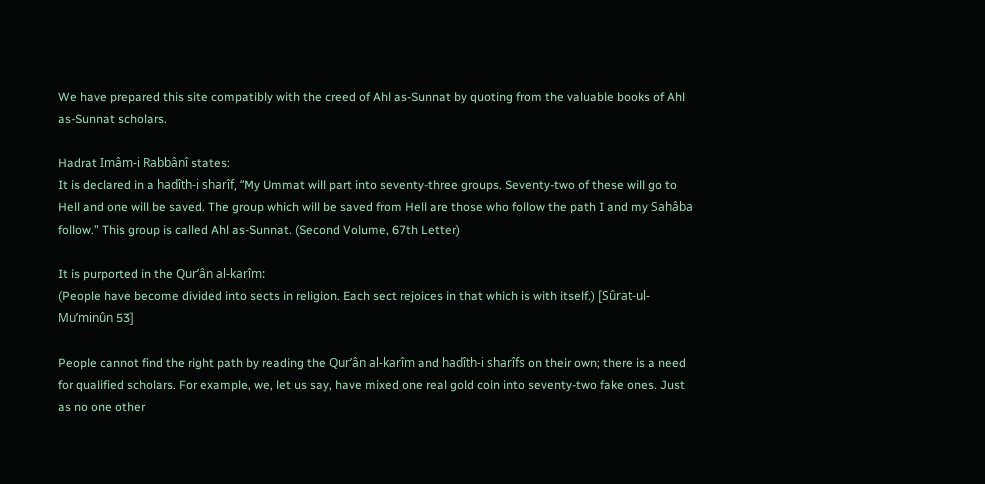We have prepared this site compatibly with the creed of Ahl as-Sunnat by quoting from the valuable books of Ahl as-Sunnat scholars.

Hadrat Imâm-i Rabbânî states:
It is declared in a hadîth-i sharîf, “My Ummat will part into seventy-three groups. Seventy-two of these will go to Hell and one will be saved. The group which will be saved from Hell are those who follow the path I and my Sahâba follow.” This group is called Ahl as-Sunnat. (Second Volume, 67th Letter)

It is purported in the Qur’ân al-karîm:
(People have become divided into sects in religion. Each sect rejoices in that which is with itself.) [Sûrat-ul-Mu’minûn 53]

People cannot find the right path by reading the Qur’ân al-karîm and hadîth-i sharîfs on their own; there is a need for qualified scholars. For example, we, let us say, have mixed one real gold coin into seventy-two fake ones. Just as no one other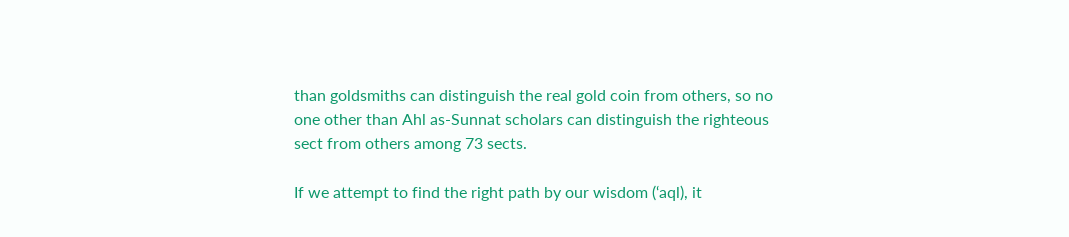than goldsmiths can distinguish the real gold coin from others, so no one other than Ahl as-Sunnat scholars can distinguish the righteous sect from others among 73 sects.

If we attempt to find the right path by our wisdom (‘aql), it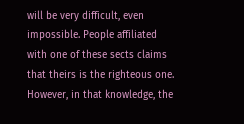will be very difficult, even impossible. People affiliated with one of these sects claims that theirs is the righteous one. However, in that knowledge, the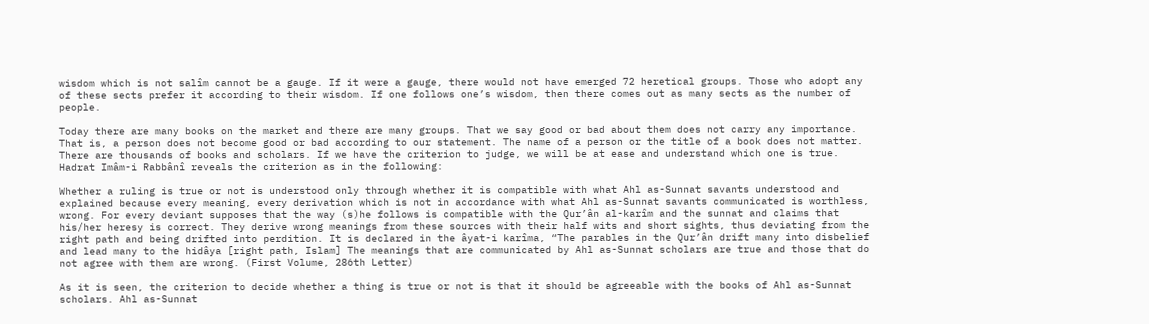wisdom which is not salîm cannot be a gauge. If it were a gauge, there would not have emerged 72 heretical groups. Those who adopt any of these sects prefer it according to their wisdom. If one follows one’s wisdom, then there comes out as many sects as the number of people.

Today there are many books on the market and there are many groups. That we say good or bad about them does not carry any importance. That is, a person does not become good or bad according to our statement. The name of a person or the title of a book does not matter. There are thousands of books and scholars. If we have the criterion to judge, we will be at ease and understand which one is true.
Hadrat Imâm-i Rabbânî reveals the criterion as in the following:

Whether a ruling is true or not is understood only through whether it is compatible with what Ahl as-Sunnat savants understood and explained because every meaning, every derivation which is not in accordance with what Ahl as-Sunnat savants communicated is worthless, wrong. For every deviant supposes that the way (s)he follows is compatible with the Qur’ân al-karîm and the sunnat and claims that his/her heresy is correct. They derive wrong meanings from these sources with their half wits and short sights, thus deviating from the right path and being drifted into perdition. It is declared in the âyat-i karîma, “The parables in the Qur’ân drift many into disbelief and lead many to the hidâya [right path, Islam] The meanings that are communicated by Ahl as-Sunnat scholars are true and those that do not agree with them are wrong. (First Volume, 286th Letter)

As it is seen, the criterion to decide whether a thing is true or not is that it should be agreeable with the books of Ahl as-Sunnat scholars. Ahl as-Sunnat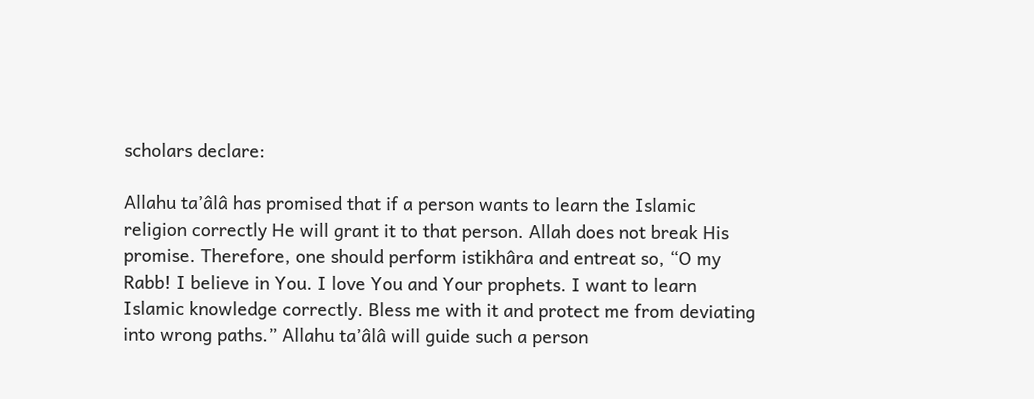scholars declare:

Allahu ta’âlâ has promised that if a person wants to learn the Islamic religion correctly He will grant it to that person. Allah does not break His promise. Therefore, one should perform istikhâra and entreat so, “O my Rabb! I believe in You. I love You and Your prophets. I want to learn Islamic knowledge correctly. Bless me with it and protect me from deviating into wrong paths.” Allahu ta’âlâ will guide such a person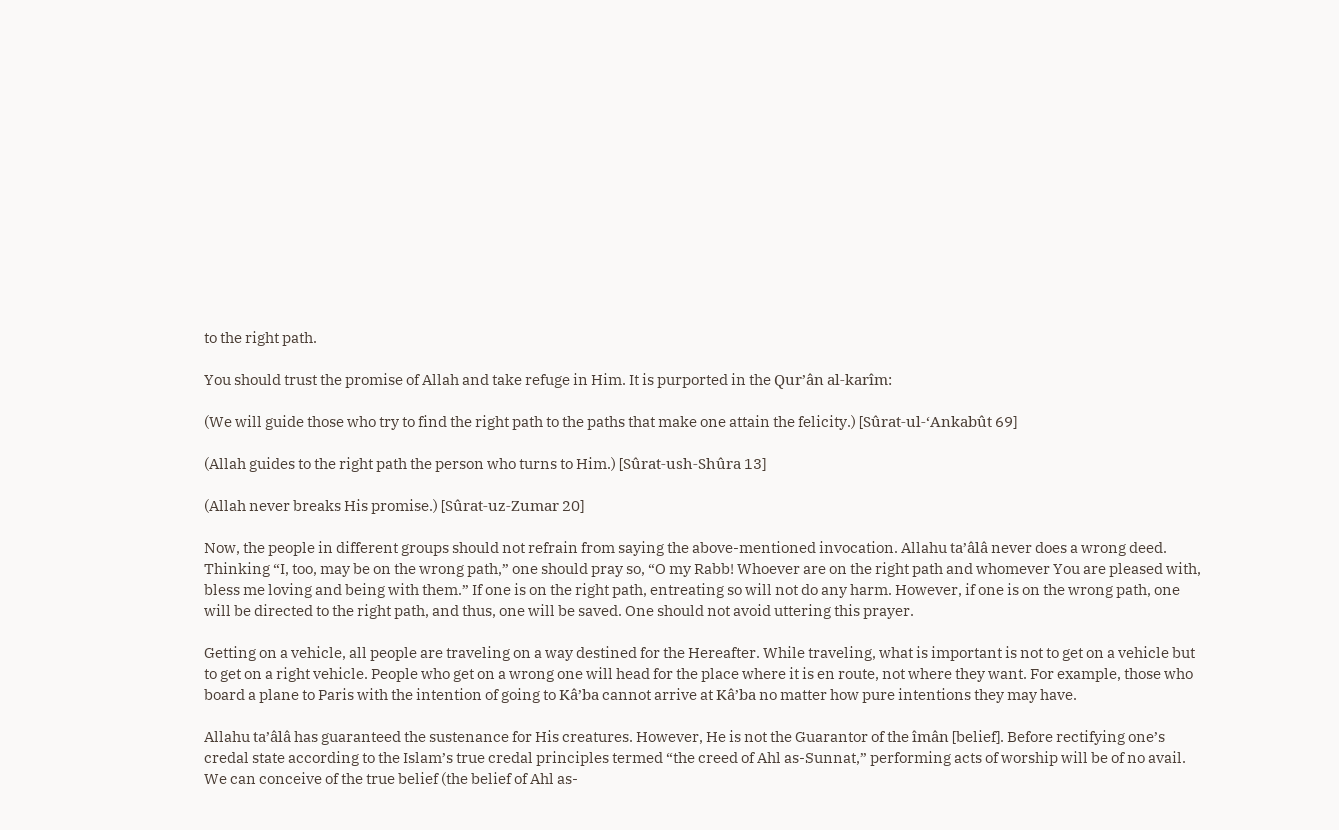to the right path.

You should trust the promise of Allah and take refuge in Him. It is purported in the Qur’ân al-karîm:

(We will guide those who try to find the right path to the paths that make one attain the felicity.) [Sûrat-ul-‘Ankabût 69]

(Allah guides to the right path the person who turns to Him.) [Sûrat-ush-Shûra 13]

(Allah never breaks His promise.) [Sûrat-uz-Zumar 20]

Now, the people in different groups should not refrain from saying the above-mentioned invocation. Allahu ta’âlâ never does a wrong deed. Thinking “I, too, may be on the wrong path,” one should pray so, “O my Rabb! Whoever are on the right path and whomever You are pleased with, bless me loving and being with them.” If one is on the right path, entreating so will not do any harm. However, if one is on the wrong path, one will be directed to the right path, and thus, one will be saved. One should not avoid uttering this prayer.

Getting on a vehicle, all people are traveling on a way destined for the Hereafter. While traveling, what is important is not to get on a vehicle but to get on a right vehicle. People who get on a wrong one will head for the place where it is en route, not where they want. For example, those who board a plane to Paris with the intention of going to Kâ’ba cannot arrive at Kâ’ba no matter how pure intentions they may have.

Allahu ta’âlâ has guaranteed the sustenance for His creatures. However, He is not the Guarantor of the îmân [belief]. Before rectifying one’s credal state according to the Islam’s true credal principles termed “the creed of Ahl as-Sunnat,” performing acts of worship will be of no avail. We can conceive of the true belief (the belief of Ahl as-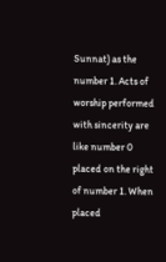Sunnat) as the number 1. Acts of worship performed with sincerity are like number 0 placed on the right of number 1. When placed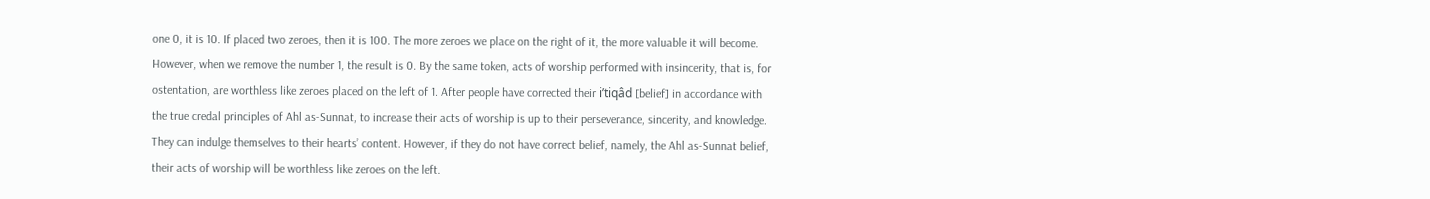one 0, it is 10. If placed two zeroes, then it is 100. The more zeroes we place on the right of it, the more valuable it will become. However, when we remove the number 1, the result is 0. By the same token, acts of worship performed with insincerity, that is, for ostentation, are worthless like zeroes placed on the left of 1. After people have corrected their i’tiqâd [belief] in accordance with the true credal principles of Ahl as-Sunnat, to increase their acts of worship is up to their perseverance, sincerity, and knowledge. They can indulge themselves to their hearts’ content. However, if they do not have correct belief, namely, the Ahl as-Sunnat belief, their acts of worship will be worthless like zeroes on the left.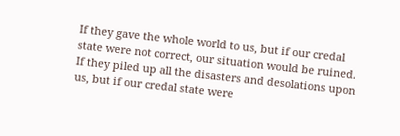If they gave the whole world to us, but if our credal state were not correct, our situation would be ruined. If they piled up all the disasters and desolations upon us, but if our credal state were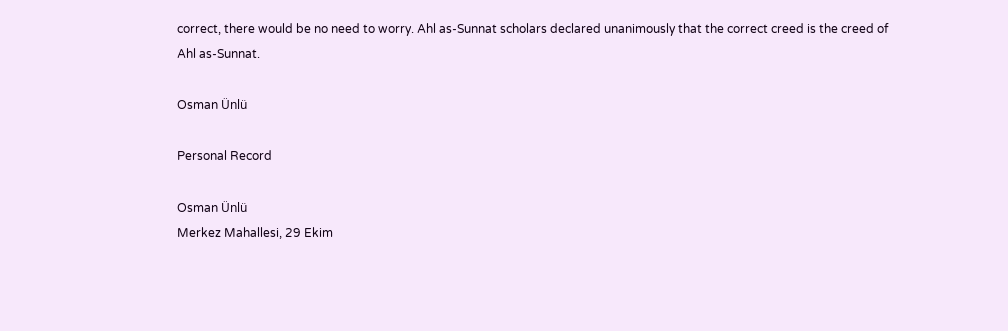correct, there would be no need to worry. Ahl as-Sunnat scholars declared unanimously that the correct creed is the creed of Ahl as-Sunnat.

Osman Ünlü

Personal Record

Osman Ünlü
Merkez Mahallesi, 29 Ekim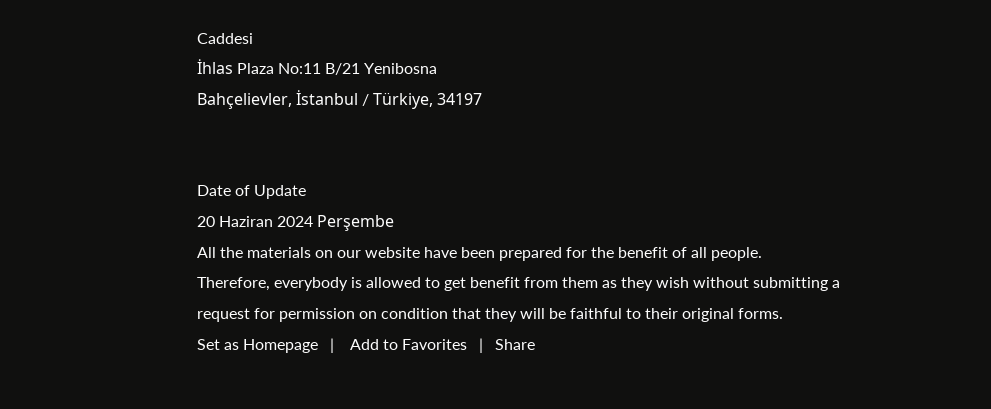Caddesi
İhlas Plaza No:11 B/21 Yenibosna
Bahçelievler, İstanbul / Türkiye, 34197


Date of Update
20 Haziran 2024 Perşembe
All the materials on our website have been prepared for the benefit of all people.
Therefore, everybody is allowed to get benefit from them as they wish without submitting a
request for permission on condition that they will be faithful to their original forms.
Set as Homepage   |    Add to Favorites   |   Share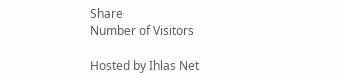Share
Number of Visitors

Hosted by Ihlas Net